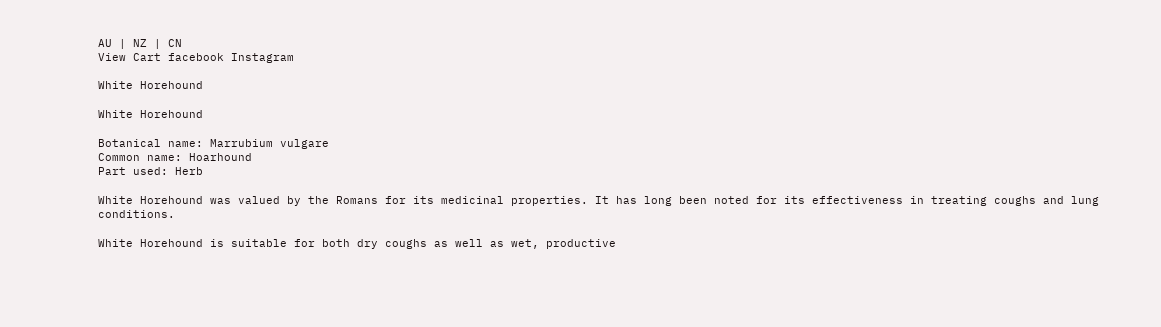AU | NZ | CN
View Cart facebook Instagram

White Horehound

White Horehound

Botanical name: Marrubium vulgare
Common name: Hoarhound
Part used: Herb

White Horehound was valued by the Romans for its medicinal properties. It has long been noted for its effectiveness in treating coughs and lung conditions.

White Horehound is suitable for both dry coughs as well as wet, productive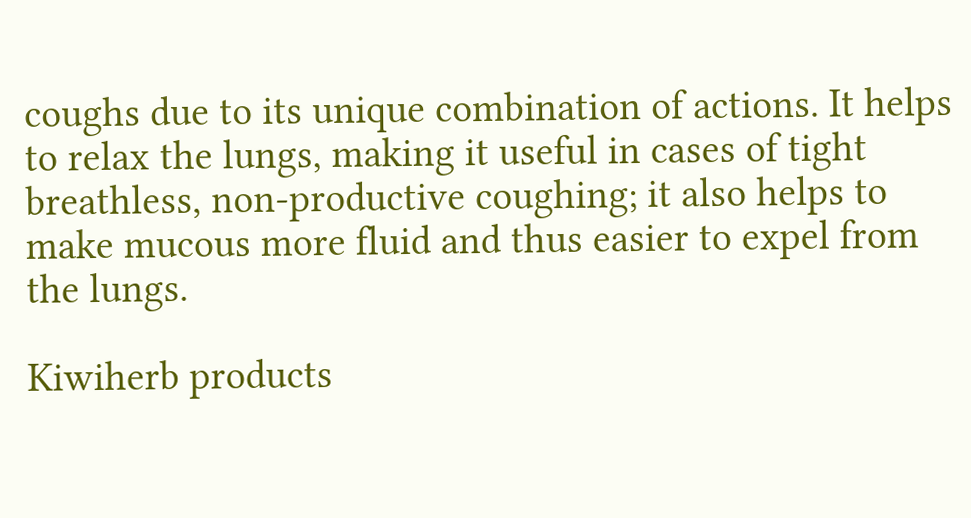coughs due to its unique combination of actions. It helps to relax the lungs, making it useful in cases of tight breathless, non-productive coughing; it also helps to make mucous more fluid and thus easier to expel from the lungs.

Kiwiherb products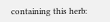containing this herb: